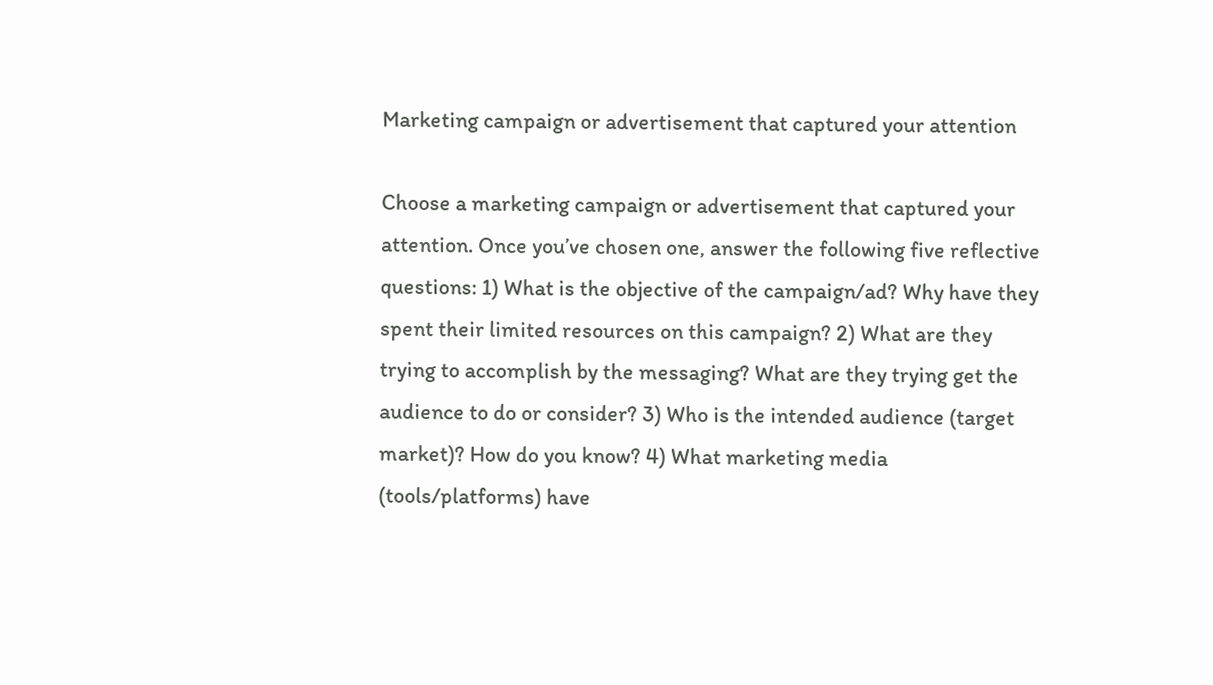Marketing campaign or advertisement that captured your attention

Choose a marketing campaign or advertisement that captured your attention. Once you’ve chosen one, answer the following five reflective questions: 1) What is the objective of the campaign/ad? Why have they spent their limited resources on this campaign? 2) What are they trying to accomplish by the messaging? What are they trying get the audience to do or consider? 3) Who is the intended audience (target market)? How do you know? 4) What marketing media (tools/platforms) have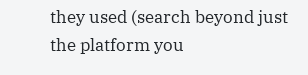they used (search beyond just the platform you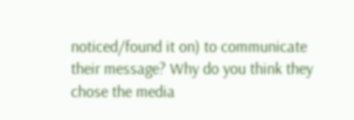noticed/found it on) to communicate their message? Why do you think they chose the media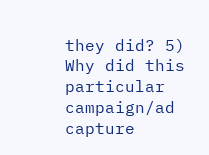they did? 5) Why did this particular campaign/ad capture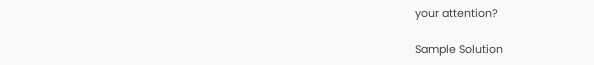your attention?

Sample Solution